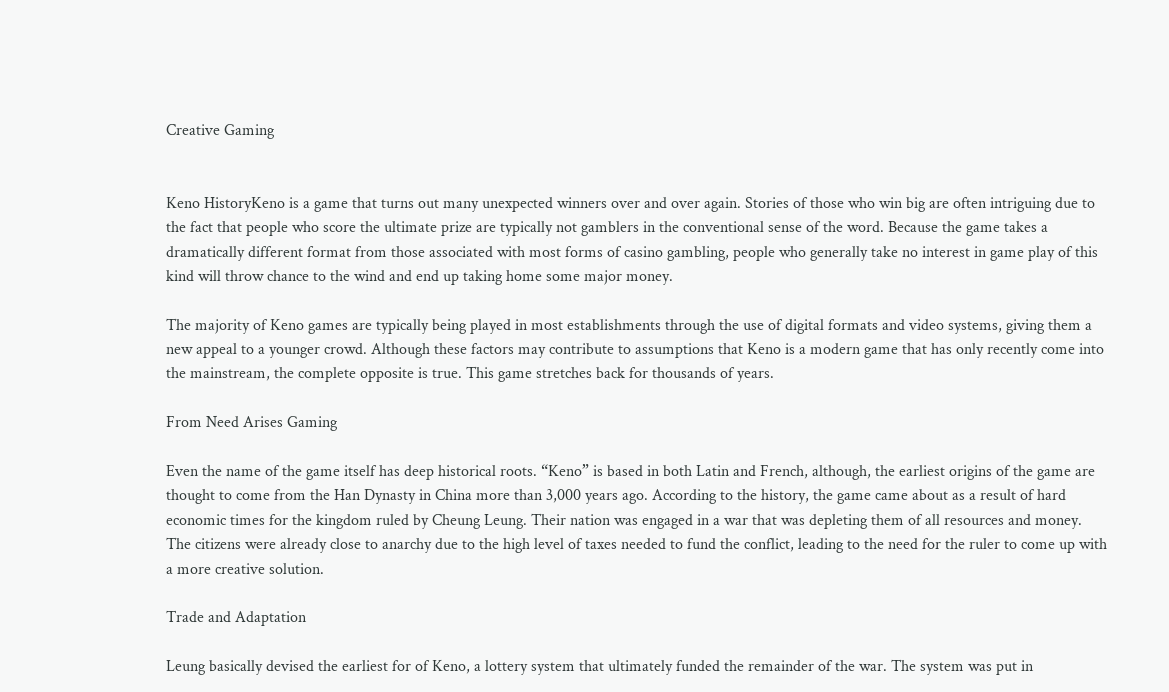Creative Gaming


Keno HistoryKeno is a game that turns out many unexpected winners over and over again. Stories of those who win big are often intriguing due to the fact that people who score the ultimate prize are typically not gamblers in the conventional sense of the word. Because the game takes a dramatically different format from those associated with most forms of casino gambling, people who generally take no interest in game play of this kind will throw chance to the wind and end up taking home some major money.

The majority of Keno games are typically being played in most establishments through the use of digital formats and video systems, giving them a new appeal to a younger crowd. Although these factors may contribute to assumptions that Keno is a modern game that has only recently come into the mainstream, the complete opposite is true. This game stretches back for thousands of years.

From Need Arises Gaming

Even the name of the game itself has deep historical roots. “Keno” is based in both Latin and French, although, the earliest origins of the game are thought to come from the Han Dynasty in China more than 3,000 years ago. According to the history, the game came about as a result of hard economic times for the kingdom ruled by Cheung Leung. Their nation was engaged in a war that was depleting them of all resources and money. The citizens were already close to anarchy due to the high level of taxes needed to fund the conflict, leading to the need for the ruler to come up with a more creative solution.

Trade and Adaptation

Leung basically devised the earliest for of Keno, a lottery system that ultimately funded the remainder of the war. The system was put in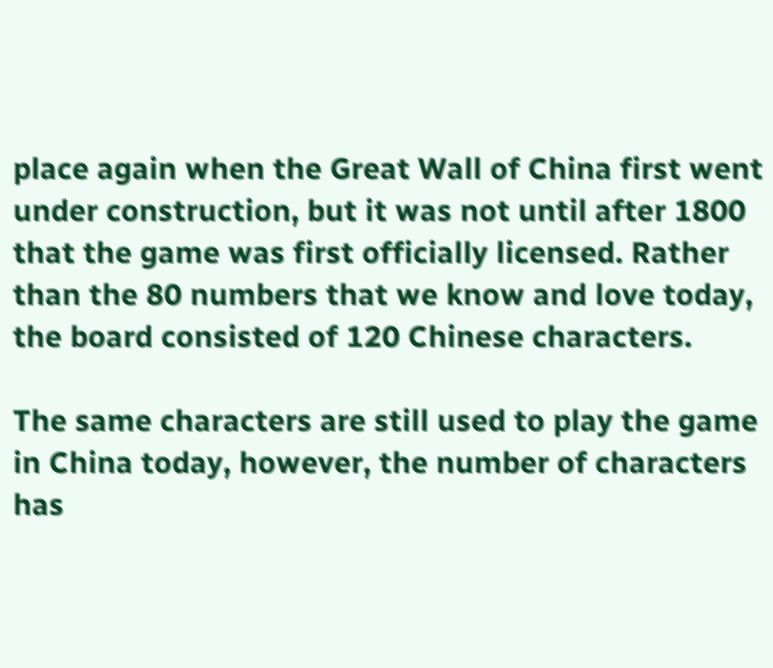place again when the Great Wall of China first went under construction, but it was not until after 1800 that the game was first officially licensed. Rather than the 80 numbers that we know and love today, the board consisted of 120 Chinese characters.

The same characters are still used to play the game in China today, however, the number of characters has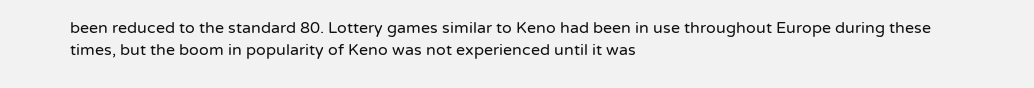been reduced to the standard 80. Lottery games similar to Keno had been in use throughout Europe during these times, but the boom in popularity of Keno was not experienced until it was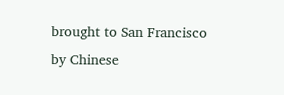brought to San Francisco by Chinese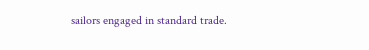sailors engaged in standard trade.